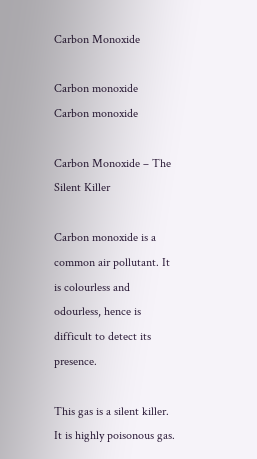Carbon Monoxide

Carbon monoxide
Carbon monoxide

Carbon Monoxide – The Silent Killer

Carbon monoxide is a common air pollutant. It is colourless and odourless, hence is difficult to detect its presence.

This gas is a silent killer. It is highly poisonous gas.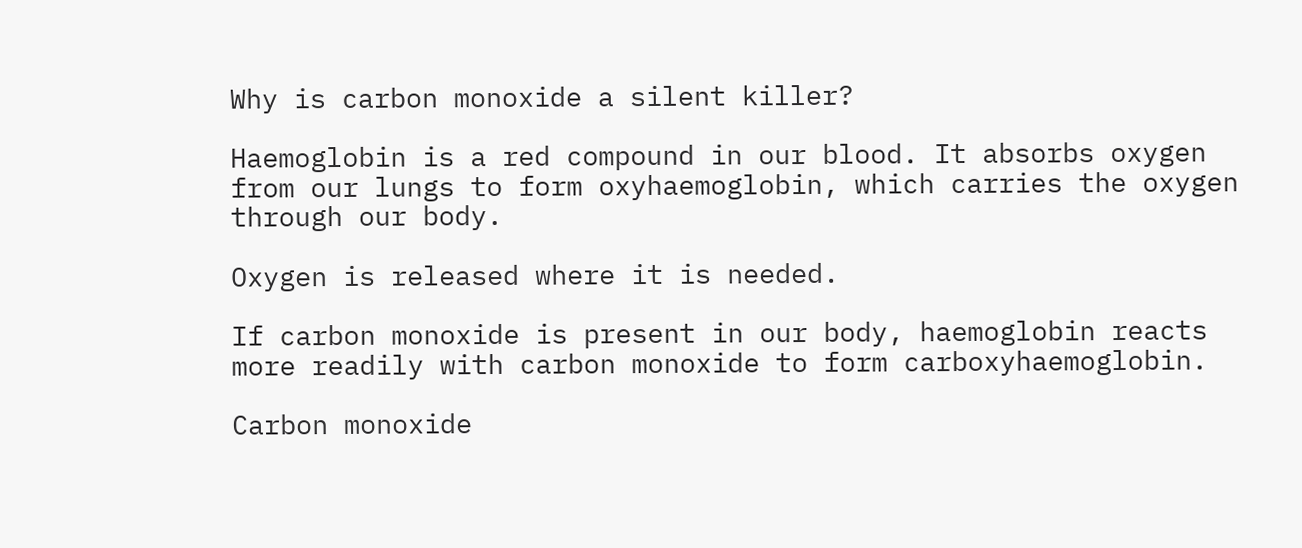Why is carbon monoxide a silent killer?

Haemoglobin is a red compound in our blood. It absorbs oxygen from our lungs to form oxyhaemoglobin, which carries the oxygen through our body.

Oxygen is released where it is needed.

If carbon monoxide is present in our body, haemoglobin reacts more readily with carbon monoxide to form carboxyhaemoglobin.

Carbon monoxide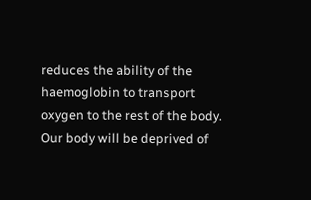reduces the ability of the haemoglobin to transport oxygen to the rest of the body.  Our body will be deprived of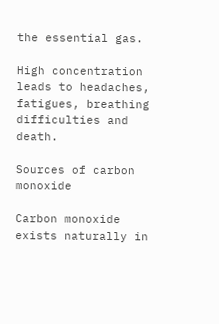the essential gas.

High concentration leads to headaches, fatigues, breathing difficulties and death.

Sources of carbon monoxide

Carbon monoxide exists naturally in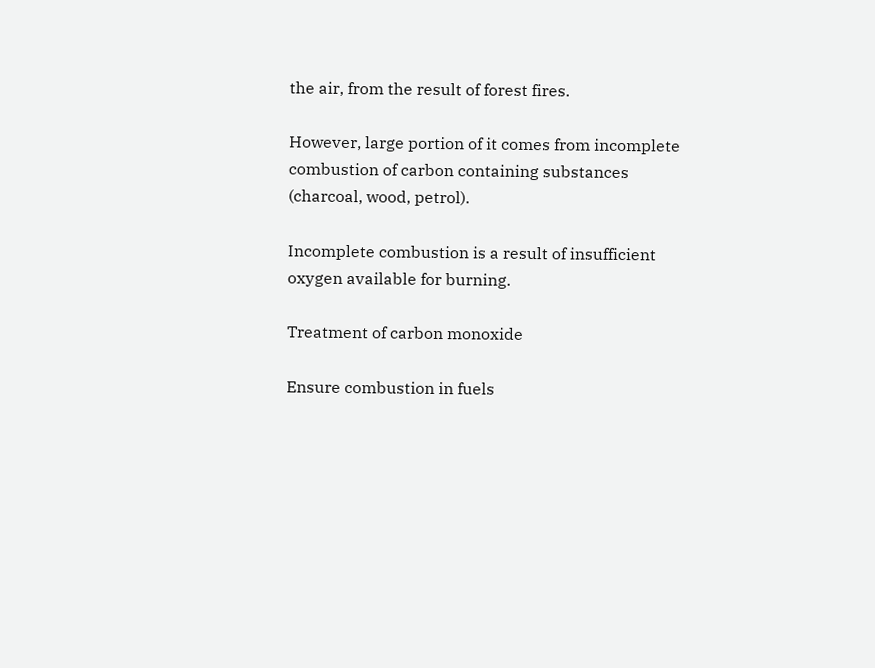the air, from the result of forest fires.

However, large portion of it comes from incomplete combustion of carbon containing substances (charcoal, wood, petrol).

Incomplete combustion is a result of insufficient oxygen available for burning.

Treatment of carbon monoxide

Ensure combustion in fuels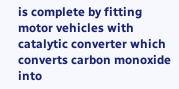is complete by fitting motor vehicles with catalytic converter which converts carbon monoxide into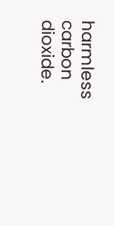harmless carbon dioxide.